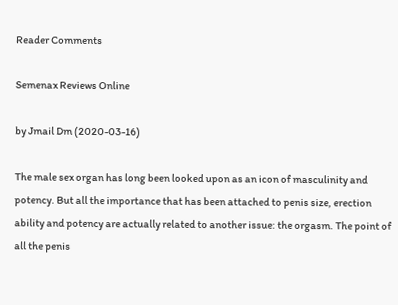Reader Comments

Semenax Reviews Online

by Jmail Dm (2020-03-16)

The male sex organ has long been looked upon as an icon of masculinity and potency. But all the importance that has been attached to penis size, erection ability and potency are actually related to another issue: the orgasm. The point of all the penis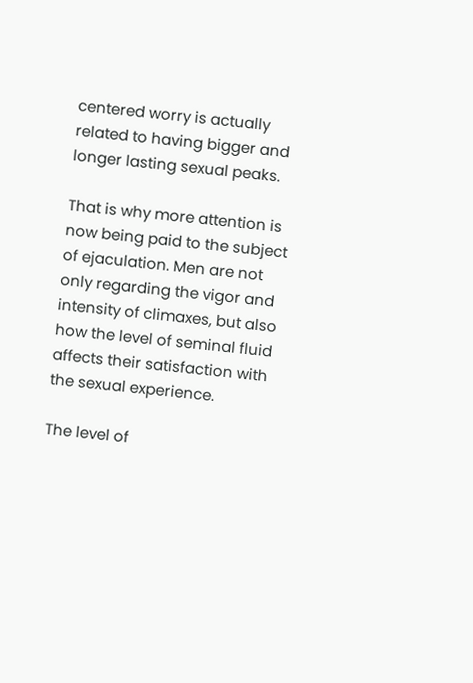centered worry is actually related to having bigger and longer lasting sexual peaks.

That is why more attention is now being paid to the subject of ejaculation. Men are not only regarding the vigor and intensity of climaxes, but also how the level of seminal fluid affects their satisfaction with the sexual experience.

The level of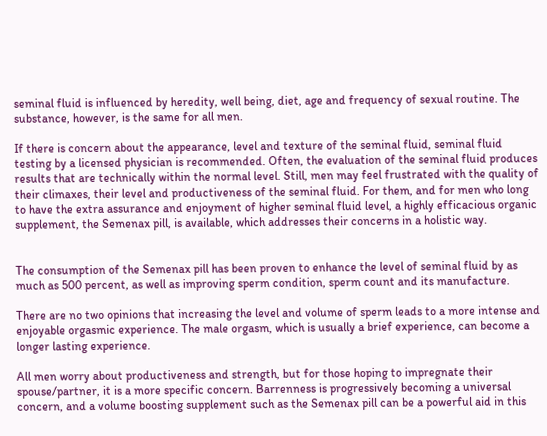seminal fluid is influenced by heredity, well being, diet, age and frequency of sexual routine. The substance, however, is the same for all men.

If there is concern about the appearance, level and texture of the seminal fluid, seminal fluid testing by a licensed physician is recommended. Often, the evaluation of the seminal fluid produces results that are technically within the normal level. Still, men may feel frustrated with the quality of their climaxes, their level and productiveness of the seminal fluid. For them, and for men who long to have the extra assurance and enjoyment of higher seminal fluid level, a highly efficacious organic supplement, the Semenax pill, is available, which addresses their concerns in a holistic way.


The consumption of the Semenax pill has been proven to enhance the level of seminal fluid by as much as 500 percent, as well as improving sperm condition, sperm count and its manufacture.

There are no two opinions that increasing the level and volume of sperm leads to a more intense and enjoyable orgasmic experience. The male orgasm, which is usually a brief experience, can become a longer lasting experience.

All men worry about productiveness and strength, but for those hoping to impregnate their spouse/partner, it is a more specific concern. Barrenness is progressively becoming a universal concern, and a volume boosting supplement such as the Semenax pill can be a powerful aid in this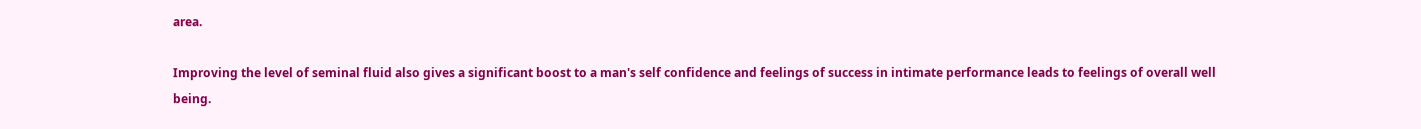area.

Improving the level of seminal fluid also gives a significant boost to a man's self confidence and feelings of success in intimate performance leads to feelings of overall well being.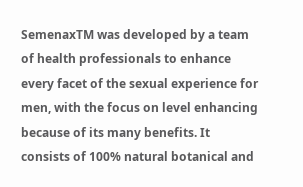SemenaxTM was developed by a team of health professionals to enhance every facet of the sexual experience for men, with the focus on level enhancing because of its many benefits. It consists of 100% natural botanical and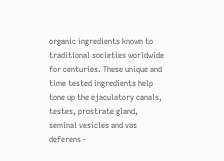organic ingredients known to traditional societies worldwide for centuries. These unique and time tested ingredients help tone up the ejaculatory canals, testes, prostrate gland, seminal vesicles and vas deferens -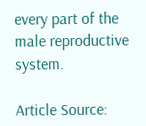every part of the male reproductive system.

Article Source: